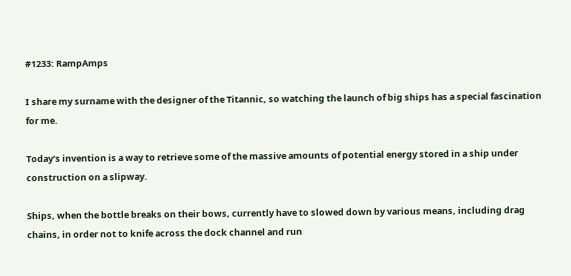#1233: RampAmps

I share my surname with the designer of the Titannic, so watching the launch of big ships has a special fascination for me.

Today’s invention is a way to retrieve some of the massive amounts of potential energy stored in a ship under construction on a slipway.

Ships, when the bottle breaks on their bows, currently have to slowed down by various means, including drag chains, in order not to knife across the dock channel and run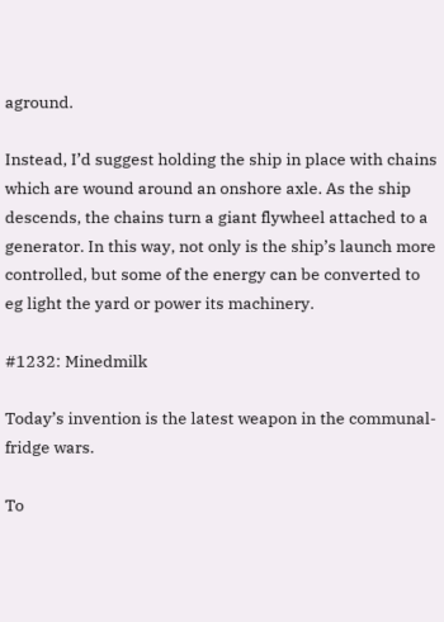aground.

Instead, I’d suggest holding the ship in place with chains which are wound around an onshore axle. As the ship descends, the chains turn a giant flywheel attached to a generator. In this way, not only is the ship’s launch more controlled, but some of the energy can be converted to eg light the yard or power its machinery.

#1232: Minedmilk

Today’s invention is the latest weapon in the communal-fridge wars.

To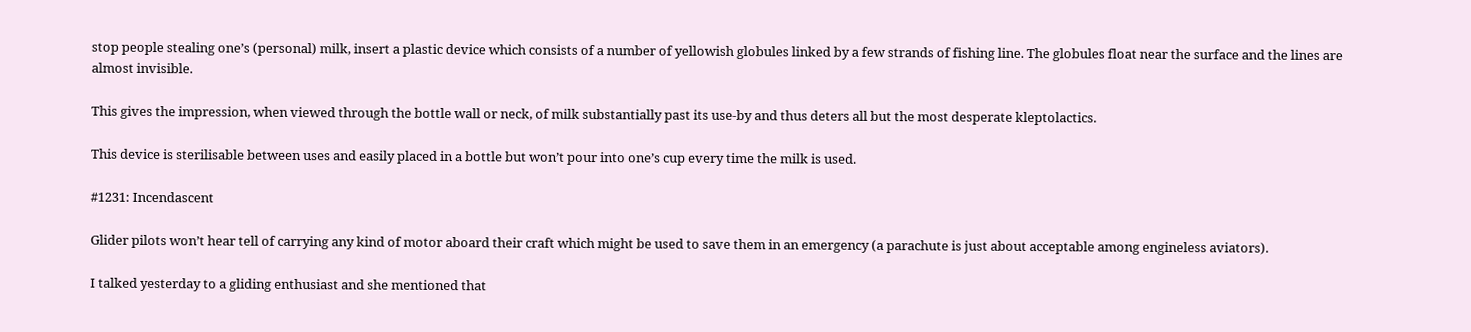stop people stealing one’s (personal) milk, insert a plastic device which consists of a number of yellowish globules linked by a few strands of fishing line. The globules float near the surface and the lines are almost invisible.

This gives the impression, when viewed through the bottle wall or neck, of milk substantially past its use-by and thus deters all but the most desperate kleptolactics.

This device is sterilisable between uses and easily placed in a bottle but won’t pour into one’s cup every time the milk is used.

#1231: Incendascent

Glider pilots won’t hear tell of carrying any kind of motor aboard their craft which might be used to save them in an emergency (a parachute is just about acceptable among engineless aviators).

I talked yesterday to a gliding enthusiast and she mentioned that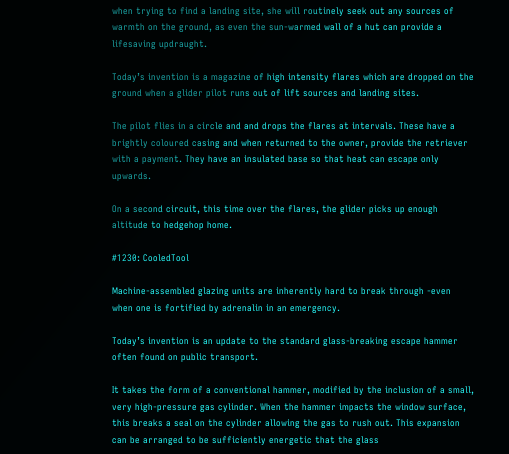when trying to find a landing site, she will routinely seek out any sources of warmth on the ground, as even the sun-warmed wall of a hut can provide a lifesaving updraught.

Today’s invention is a magazine of high intensity flares which are dropped on the ground when a glider pilot runs out of lift sources and landing sites.

The pilot flies in a circle and and drops the flares at intervals. These have a brightly coloured casing and when returned to the owner, provide the retriever with a payment. They have an insulated base so that heat can escape only upwards.

On a second circuit, this time over the flares, the glider picks up enough altitude to hedgehop home.

#1230: CooledTool

Machine-assembled glazing units are inherently hard to break through -even when one is fortified by adrenalin in an emergency.

Today’s invention is an update to the standard glass-breaking escape hammer often found on public transport.

It takes the form of a conventional hammer, modified by the inclusion of a small, very high-pressure gas cylinder. When the hammer impacts the window surface, this breaks a seal on the cylinder allowing the gas to rush out. This expansion can be arranged to be sufficiently energetic that the glass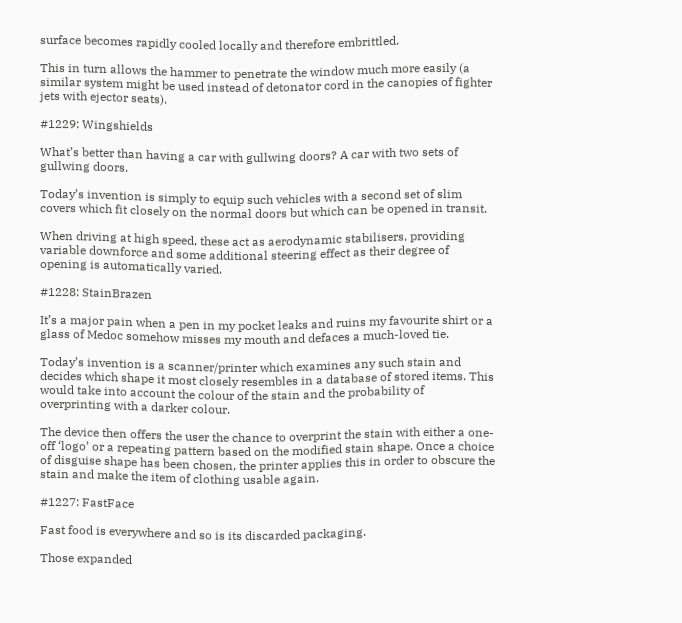surface becomes rapidly cooled locally and therefore embrittled.

This in turn allows the hammer to penetrate the window much more easily (a similar system might be used instead of detonator cord in the canopies of fighter jets with ejector seats).

#1229: Wingshields

What’s better than having a car with gullwing doors? A car with two sets of gullwing doors.

Today’s invention is simply to equip such vehicles with a second set of slim covers which fit closely on the normal doors but which can be opened in transit.

When driving at high speed, these act as aerodynamic stabilisers, providing variable downforce and some additional steering effect as their degree of opening is automatically varied.

#1228: StainBrazen

It’s a major pain when a pen in my pocket leaks and ruins my favourite shirt or a glass of Medoc somehow misses my mouth and defaces a much-loved tie.

Today’s invention is a scanner/printer which examines any such stain and decides which shape it most closely resembles in a database of stored items. This would take into account the colour of the stain and the probability of overprinting with a darker colour.

The device then offers the user the chance to overprint the stain with either a one-off ‘logo’ or a repeating pattern based on the modified stain shape. Once a choice of disguise shape has been chosen, the printer applies this in order to obscure the stain and make the item of clothing usable again.

#1227: FastFace

Fast food is everywhere and so is its discarded packaging.

Those expanded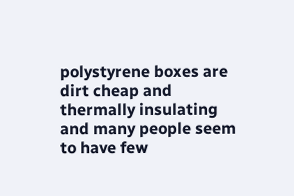polystyrene boxes are dirt cheap and thermally insulating and many people seem to have few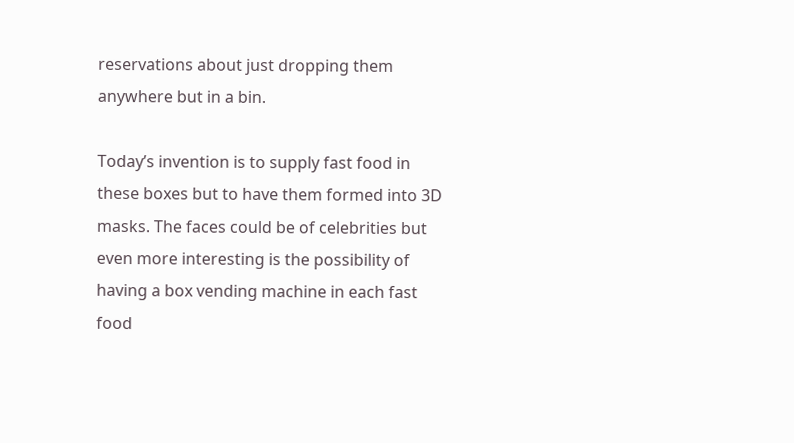reservations about just dropping them anywhere but in a bin.

Today’s invention is to supply fast food in these boxes but to have them formed into 3D masks. The faces could be of celebrities but even more interesting is the possibility of having a box vending machine in each fast food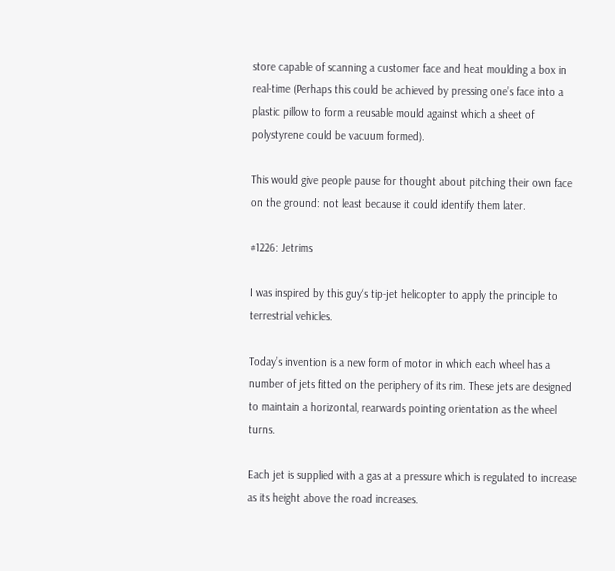store capable of scanning a customer face and heat moulding a box in real-time (Perhaps this could be achieved by pressing one’s face into a plastic pillow to form a reusable mould against which a sheet of polystyrene could be vacuum formed).

This would give people pause for thought about pitching their own face on the ground: not least because it could identify them later.

#1226: Jetrims

I was inspired by this guy‘s tip-jet helicopter to apply the principle to terrestrial vehicles.

Today’s invention is a new form of motor in which each wheel has a number of jets fitted on the periphery of its rim. These jets are designed to maintain a horizontal, rearwards pointing orientation as the wheel turns.

Each jet is supplied with a gas at a pressure which is regulated to increase as its height above the road increases.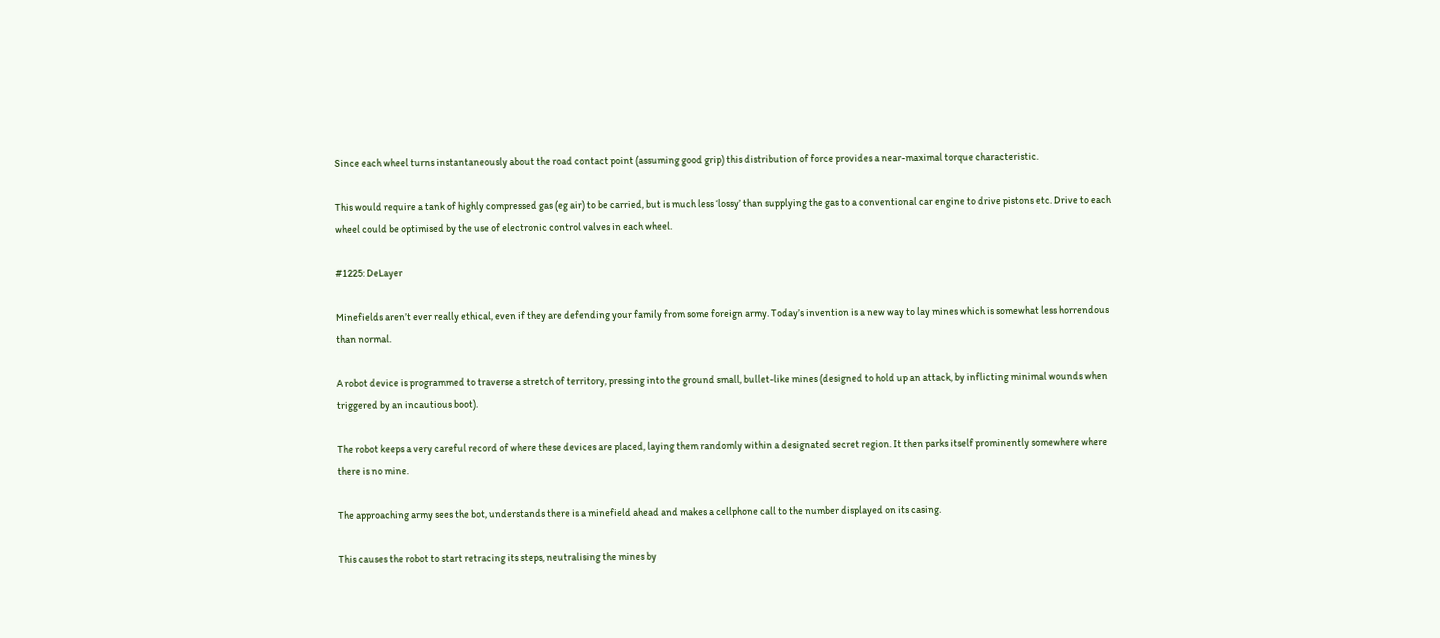Since each wheel turns instantaneously about the road contact point (assuming good grip) this distribution of force provides a near-maximal torque characteristic.

This would require a tank of highly compressed gas (eg air) to be carried, but is much less ‘lossy’ than supplying the gas to a conventional car engine to drive pistons etc. Drive to each wheel could be optimised by the use of electronic control valves in each wheel.

#1225: DeLayer

Minefields aren’t ever really ethical, even if they are defending your family from some foreign army. Today’s invention is a new way to lay mines which is somewhat less horrendous than normal.

A robot device is programmed to traverse a stretch of territory, pressing into the ground small, bullet-like mines (designed to hold up an attack, by inflicting minimal wounds when triggered by an incautious boot).

The robot keeps a very careful record of where these devices are placed, laying them randomly within a designated secret region. It then parks itself prominently somewhere where there is no mine.

The approaching army sees the bot, understands there is a minefield ahead and makes a cellphone call to the number displayed on its casing.

This causes the robot to start retracing its steps, neutralising the mines by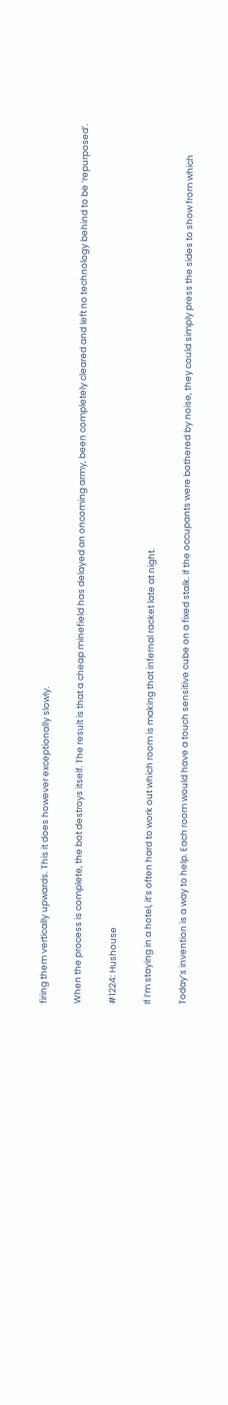firing them vertically upwards. This it does however exceptionally slowly.

When the process is complete, the bot destroys itself. The result is that a cheap minefield has delayed an oncoming army, been completely cleared and left no technology behind to be ‘repurposed’.

#1224: Hushouse

If I’m staying in a hotel, it’s often hard to work out which room is making that infernal racket late at night.

Today’s invention is a way to help. Each room would have a touch sensitive cube on a fixed stalk. If the occupants were bothered by noise, they could simply press the sides to show from which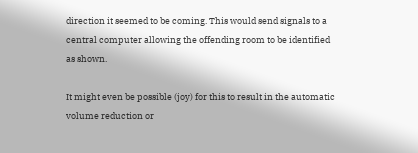direction it seemed to be coming. This would send signals to a central computer allowing the offending room to be identified as shown.

It might even be possible (joy) for this to result in the automatic volume reduction or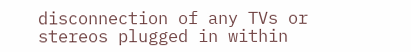disconnection of any TVs or stereos plugged in within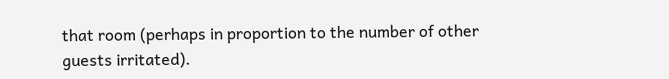that room (perhaps in proportion to the number of other guests irritated).